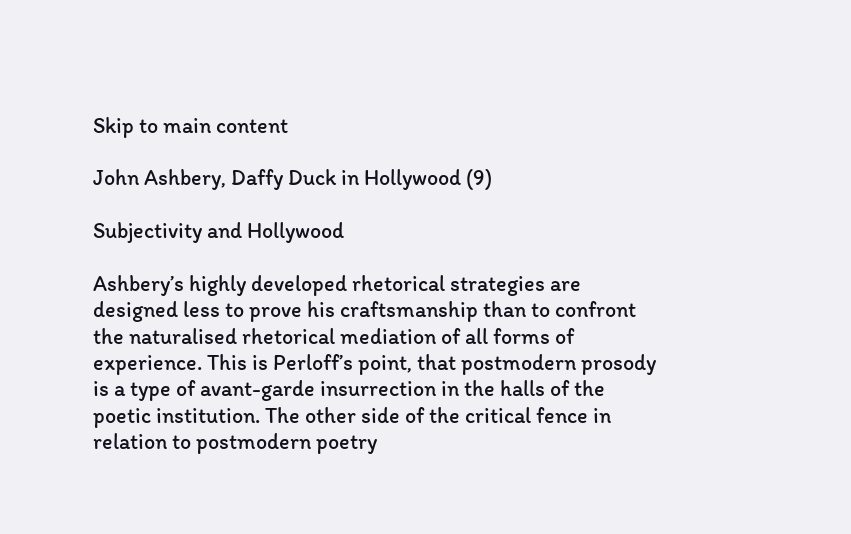Skip to main content

John Ashbery, Daffy Duck in Hollywood (9)

Subjectivity and Hollywood

Ashbery’s highly developed rhetorical strategies are designed less to prove his craftsmanship than to confront the naturalised rhetorical mediation of all forms of experience. This is Perloff’s point, that postmodern prosody is a type of avant-garde insurrection in the halls of the poetic institution. The other side of the critical fence in relation to postmodern poetry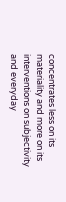concentrates less on its materiality and more on its interventions on subjectivity and everyday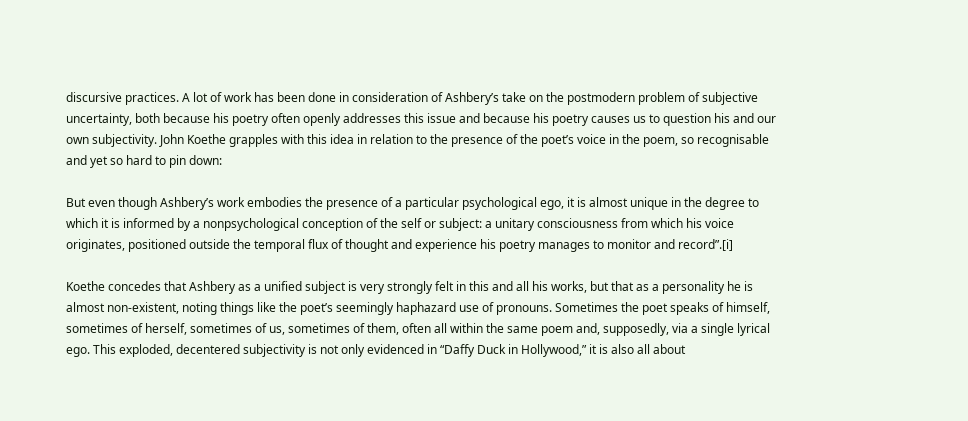discursive practices. A lot of work has been done in consideration of Ashbery’s take on the postmodern problem of subjective uncertainty, both because his poetry often openly addresses this issue and because his poetry causes us to question his and our own subjectivity. John Koethe grapples with this idea in relation to the presence of the poet’s voice in the poem, so recognisable and yet so hard to pin down:

But even though Ashbery’s work embodies the presence of a particular psychological ego, it is almost unique in the degree to which it is informed by a nonpsychological conception of the self or subject: a unitary consciousness from which his voice originates, positioned outside the temporal flux of thought and experience his poetry manages to monitor and record”.[i]

Koethe concedes that Ashbery as a unified subject is very strongly felt in this and all his works, but that as a personality he is almost non-existent, noting things like the poet’s seemingly haphazard use of pronouns. Sometimes the poet speaks of himself, sometimes of herself, sometimes of us, sometimes of them, often all within the same poem and, supposedly, via a single lyrical ego. This exploded, decentered subjectivity is not only evidenced in “Daffy Duck in Hollywood,” it is also all about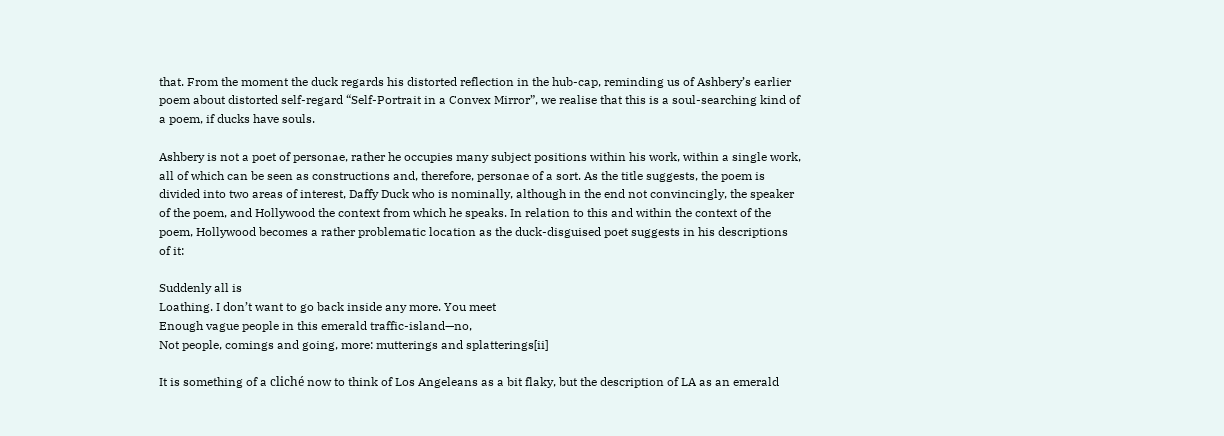that. From the moment the duck regards his distorted reflection in the hub-cap, reminding us of Ashbery’s earlier poem about distorted self-regard “Self-Portrait in a Convex Mirror”, we realise that this is a soul-searching kind of a poem, if ducks have souls.

Ashbery is not a poet of personae, rather he occupies many subject positions within his work, within a single work, all of which can be seen as constructions and, therefore, personae of a sort. As the title suggests, the poem is divided into two areas of interest, Daffy Duck who is nominally, although in the end not convincingly, the speaker of the poem, and Hollywood the context from which he speaks. In relation to this and within the context of the poem, Hollywood becomes a rather problematic location as the duck-disguised poet suggests in his descriptions of it:

Suddenly all is
Loathing. I don’t want to go back inside any more. You meet
Enough vague people in this emerald traffic-island—no,
Not people, comings and going, more: mutterings and splatterings[ii]

It is something of a cliché now to think of Los Angeleans as a bit flaky, but the description of LA as an emerald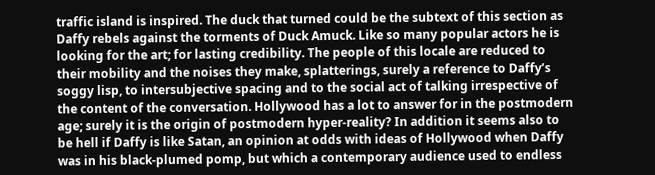traffic island is inspired. The duck that turned could be the subtext of this section as Daffy rebels against the torments of Duck Amuck. Like so many popular actors he is looking for the art; for lasting credibility. The people of this locale are reduced to their mobility and the noises they make, splatterings, surely a reference to Daffy’s soggy lisp, to intersubjective spacing and to the social act of talking irrespective of the content of the conversation. Hollywood has a lot to answer for in the postmodern age; surely it is the origin of postmodern hyper-reality? In addition it seems also to be hell if Daffy is like Satan, an opinion at odds with ideas of Hollywood when Daffy was in his black-plumed pomp, but which a contemporary audience used to endless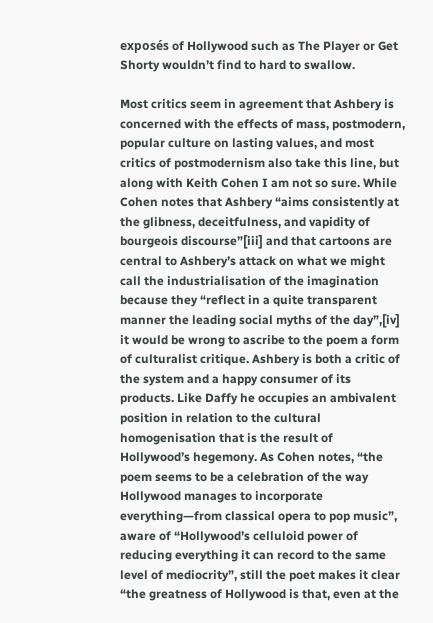exposés of Hollywood such as The Player or Get Shorty wouldn’t find to hard to swallow.

Most critics seem in agreement that Ashbery is concerned with the effects of mass, postmodern, popular culture on lasting values, and most critics of postmodernism also take this line, but along with Keith Cohen I am not so sure. While Cohen notes that Ashbery “aims consistently at the glibness, deceitfulness, and vapidity of bourgeois discourse”[iii] and that cartoons are central to Ashbery’s attack on what we might call the industrialisation of the imagination because they “reflect in a quite transparent manner the leading social myths of the day”,[iv] it would be wrong to ascribe to the poem a form of culturalist critique. Ashbery is both a critic of the system and a happy consumer of its products. Like Daffy he occupies an ambivalent position in relation to the cultural homogenisation that is the result of Hollywood’s hegemony. As Cohen notes, “the poem seems to be a celebration of the way Hollywood manages to incorporate everything—from classical opera to pop music”, aware of “Hollywood’s celluloid power of reducing everything it can record to the same level of mediocrity”, still the poet makes it clear “the greatness of Hollywood is that, even at the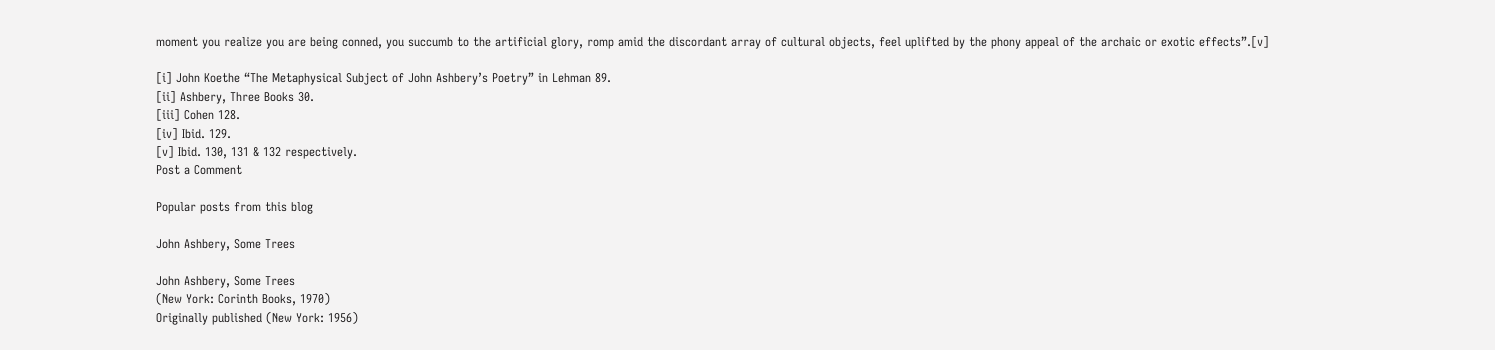moment you realize you are being conned, you succumb to the artificial glory, romp amid the discordant array of cultural objects, feel uplifted by the phony appeal of the archaic or exotic effects”.[v]

[i] John Koethe “The Metaphysical Subject of John Ashbery’s Poetry” in Lehman 89.
[ii] Ashbery, Three Books 30.
[iii] Cohen 128.
[iv] Ibid. 129.
[v] Ibid. 130, 131 & 132 respectively.
Post a Comment

Popular posts from this blog

John Ashbery, Some Trees

John Ashbery, Some Trees
(New York: Corinth Books, 1970)
Originally published (New York: 1956)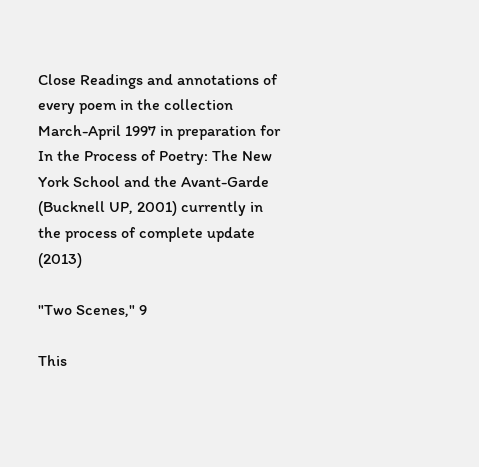Close Readings and annotations of every poem in the collection March-April 1997 in preparation for In the Process of Poetry: The New York School and the Avant-Garde (Bucknell UP, 2001) currently in the process of complete update (2013)

"Two Scenes," 9

This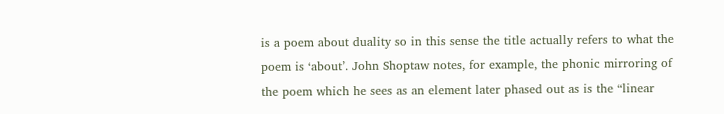is a poem about duality so in this sense the title actually refers to what the poem is ‘about’. John Shoptaw notes, for example, the phonic mirroring of the poem which he sees as an element later phased out as is the “linear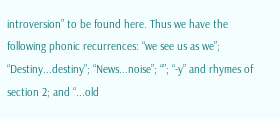introversion” to be found here. Thus we have the following phonic recurrences: “we see us as we”; “Destiny...destiny”; “News...noise”; “”; “-y” and rhymes of section 2; and “...old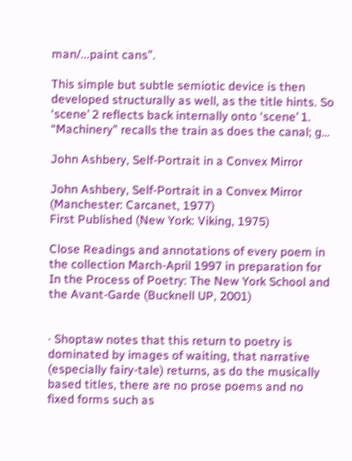man/...paint cans”.

This simple but subtle semiotic device is then developed structurally as well, as the title hints. So ‘scene’ 2 reflects back internally onto ‘scene’ 1. “Machinery” recalls the train as does the canal; g…

John Ashbery, Self-Portrait in a Convex Mirror

John Ashbery, Self-Portrait in a Convex Mirror
(Manchester: Carcanet, 1977)
First Published (New York: Viking, 1975)

Close Readings and annotations of every poem in the collection March-April 1997 in preparation for In the Process of Poetry: The New York School and the Avant-Garde (Bucknell UP, 2001)


· Shoptaw notes that this return to poetry is dominated by images of waiting, that narrative (especially fairy-tale) returns, as do the musically based titles, there are no prose poems and no fixed forms such as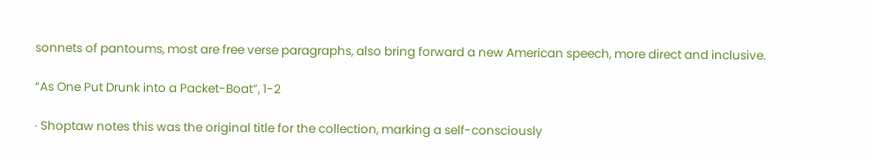sonnets of pantoums, most are free verse paragraphs, also bring forward a new American speech, more direct and inclusive.

“As One Put Drunk into a Packet-Boat”, 1-2

· Shoptaw notes this was the original title for the collection, marking a self-consciously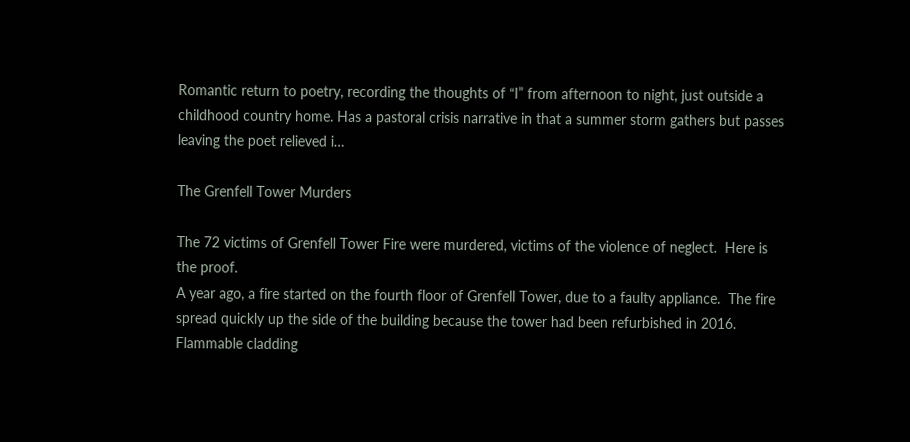Romantic return to poetry, recording the thoughts of “I” from afternoon to night, just outside a childhood country home. Has a pastoral crisis narrative in that a summer storm gathers but passes leaving the poet relieved i…

The Grenfell Tower Murders

The 72 victims of Grenfell Tower Fire were murdered, victims of the violence of neglect.  Here is the proof.
A year ago, a fire started on the fourth floor of Grenfell Tower, due to a faulty appliance.  The fire spread quickly up the side of the building because the tower had been refurbished in 2016.  Flammable cladding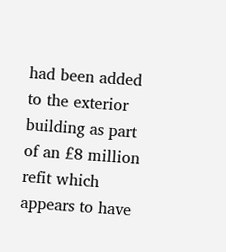had been added to the exterior building as part of an £8 million refit which appears to have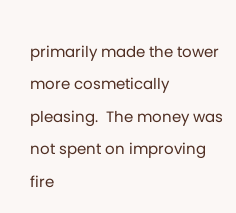primarily made the tower more cosmetically pleasing.  The money was not spent on improving fire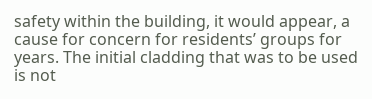safety within the building, it would appear, a cause for concern for residents’ groups for years. The initial cladding that was to be used is not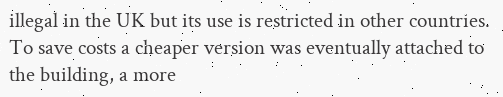illegal in the UK but its use is restricted in other countries.  To save costs a cheaper version was eventually attached to the building, a more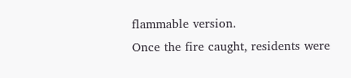flammable version.
Once the fire caught, residents were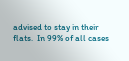advised to stay in their flats.  In 99% of all cases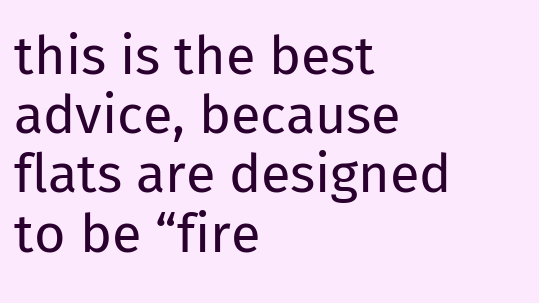this is the best advice, because flats are designed to be “fire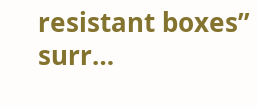resistant boxes” surr…